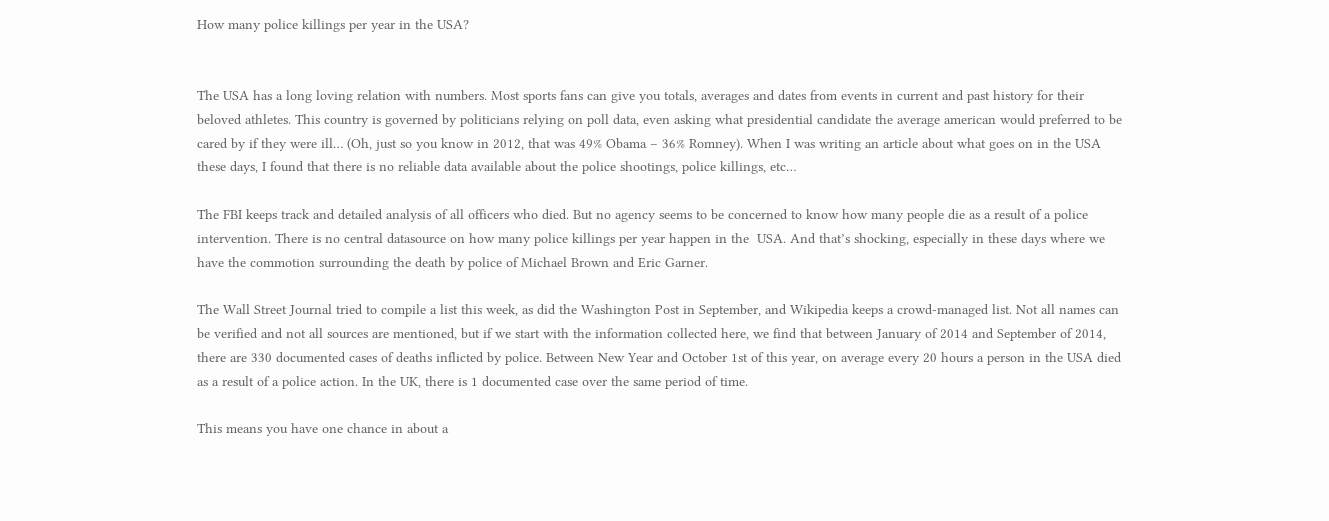How many police killings per year in the USA?


The USA has a long loving relation with numbers. Most sports fans can give you totals, averages and dates from events in current and past history for their beloved athletes. This country is governed by politicians relying on poll data, even asking what presidential candidate the average american would preferred to be cared by if they were ill… (Oh, just so you know in 2012, that was 49% Obama – 36% Romney). When I was writing an article about what goes on in the USA these days, I found that there is no reliable data available about the police shootings, police killings, etc…

The FBI keeps track and detailed analysis of all officers who died. But no agency seems to be concerned to know how many people die as a result of a police intervention. There is no central datasource on how many police killings per year happen in the  USA. And that’s shocking, especially in these days where we have the commotion surrounding the death by police of Michael Brown and Eric Garner.

The Wall Street Journal tried to compile a list this week, as did the Washington Post in September, and Wikipedia keeps a crowd-managed list. Not all names can be verified and not all sources are mentioned, but if we start with the information collected here, we find that between January of 2014 and September of 2014, there are 330 documented cases of deaths inflicted by police. Between New Year and October 1st of this year, on average every 20 hours a person in the USA died as a result of a police action. In the UK, there is 1 documented case over the same period of time.

This means you have one chance in about a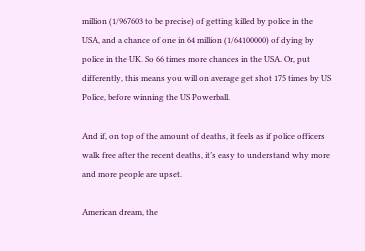million (1/967603 to be precise) of getting killed by police in the USA, and a chance of one in 64 million (1/64100000) of dying by police in the UK. So 66 times more chances in the USA. Or, put differently, this means you will on average get shot 175 times by US Police, before winning the US Powerball.

And if, on top of the amount of deaths, it feels as if police officers walk free after the recent deaths, it’s easy to understand why more and more people are upset.

American dream, the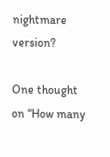nightmare version?

One thought on “How many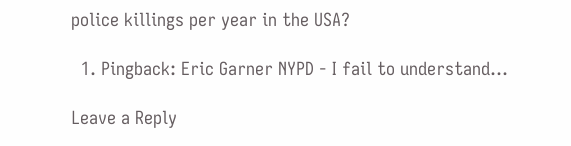police killings per year in the USA?

  1. Pingback: Eric Garner NYPD - I fail to understand...

Leave a Reply